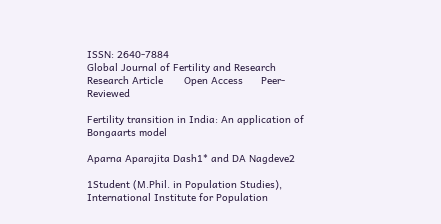ISSN: 2640-7884
Global Journal of Fertility and Research
Research Article       Open Access      Peer-Reviewed

Fertility transition in India: An application of Bongaarts model

Aparna Aparajita Dash1* and DA Nagdeve2

1Student (M.Phil. in Population Studies), International Institute for Population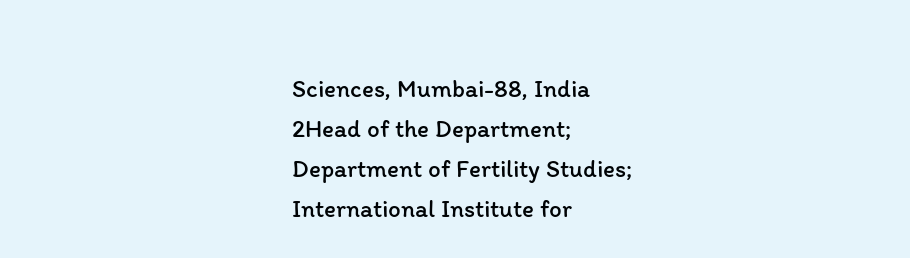Sciences, Mumbai-88, India
2Head of the Department; Department of Fertility Studies; International Institute for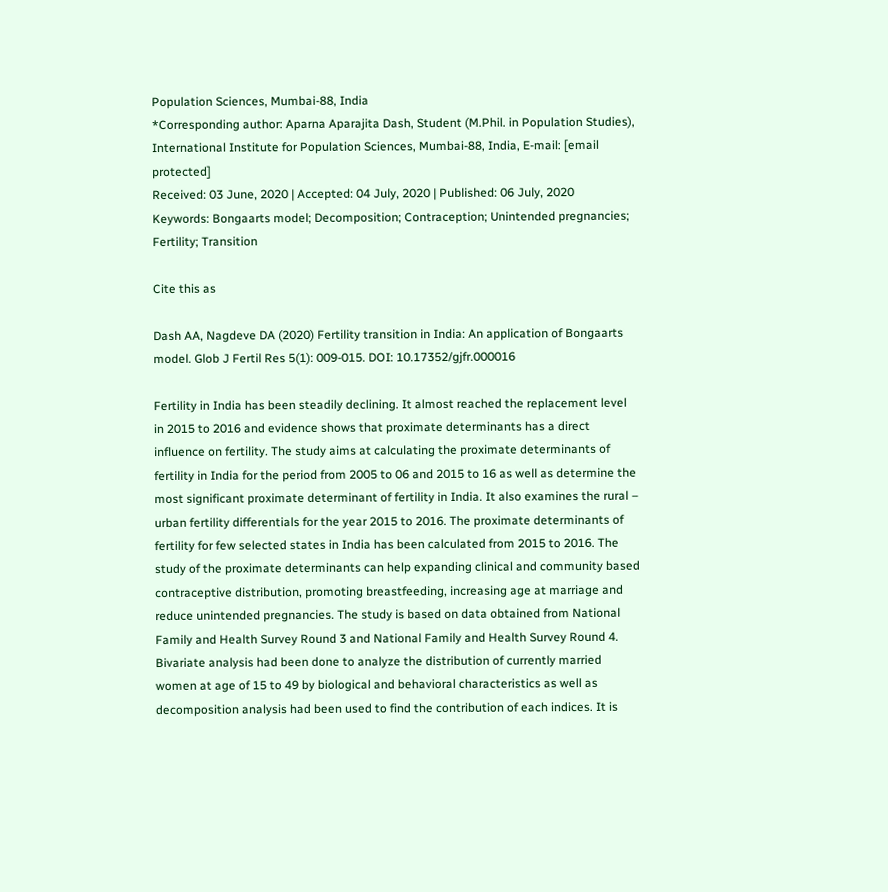Population Sciences, Mumbai-88, India
*Corresponding author: Aparna Aparajita Dash, Student (M.Phil. in Population Studies), International Institute for Population Sciences, Mumbai-88, India, E-mail: [email protected]
Received: 03 June, 2020 | Accepted: 04 July, 2020 | Published: 06 July, 2020
Keywords: Bongaarts model; Decomposition; Contraception; Unintended pregnancies; Fertility; Transition

Cite this as

Dash AA, Nagdeve DA (2020) Fertility transition in India: An application of Bongaarts model. Glob J Fertil Res 5(1): 009-015. DOI: 10.17352/gjfr.000016

Fertility in India has been steadily declining. It almost reached the replacement level in 2015 to 2016 and evidence shows that proximate determinants has a direct influence on fertility. The study aims at calculating the proximate determinants of fertility in India for the period from 2005 to 06 and 2015 to 16 as well as determine the most significant proximate determinant of fertility in India. It also examines the rural – urban fertility differentials for the year 2015 to 2016. The proximate determinants of fertility for few selected states in India has been calculated from 2015 to 2016. The study of the proximate determinants can help expanding clinical and community based contraceptive distribution, promoting breastfeeding, increasing age at marriage and reduce unintended pregnancies. The study is based on data obtained from National Family and Health Survey Round 3 and National Family and Health Survey Round 4. Bivariate analysis had been done to analyze the distribution of currently married women at age of 15 to 49 by biological and behavioral characteristics as well as decomposition analysis had been used to find the contribution of each indices. It is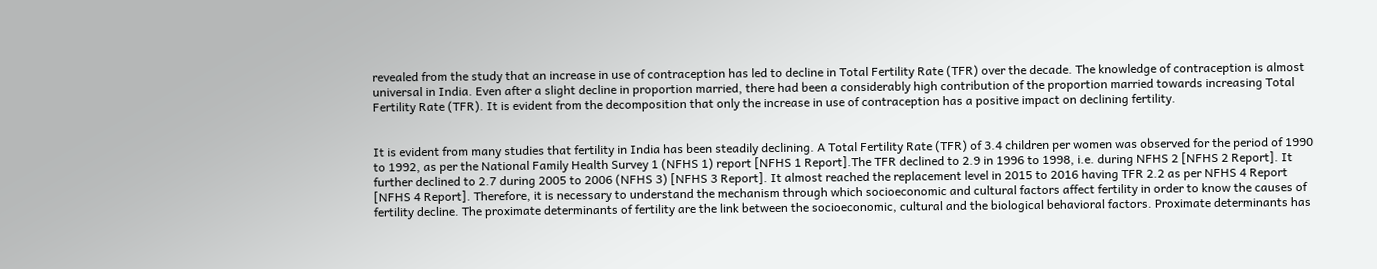revealed from the study that an increase in use of contraception has led to decline in Total Fertility Rate (TFR) over the decade. The knowledge of contraception is almost universal in India. Even after a slight decline in proportion married, there had been a considerably high contribution of the proportion married towards increasing Total Fertility Rate (TFR). It is evident from the decomposition that only the increase in use of contraception has a positive impact on declining fertility.


It is evident from many studies that fertility in India has been steadily declining. A Total Fertility Rate (TFR) of 3.4 children per women was observed for the period of 1990 to 1992, as per the National Family Health Survey 1 (NFHS 1) report [NFHS 1 Report].The TFR declined to 2.9 in 1996 to 1998, i.e. during NFHS 2 [NFHS 2 Report]. It further declined to 2.7 during 2005 to 2006 (NFHS 3) [NFHS 3 Report]. It almost reached the replacement level in 2015 to 2016 having TFR 2.2 as per NFHS 4 Report [NFHS 4 Report]. Therefore, it is necessary to understand the mechanism through which socioeconomic and cultural factors affect fertility in order to know the causes of fertility decline. The proximate determinants of fertility are the link between the socioeconomic, cultural and the biological behavioral factors. Proximate determinants has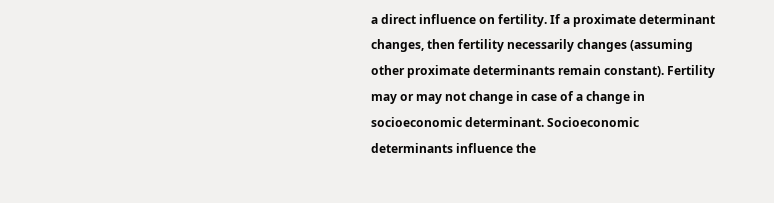a direct influence on fertility. If a proximate determinant changes, then fertility necessarily changes (assuming other proximate determinants remain constant). Fertility may or may not change in case of a change in socioeconomic determinant. Socioeconomic determinants influence the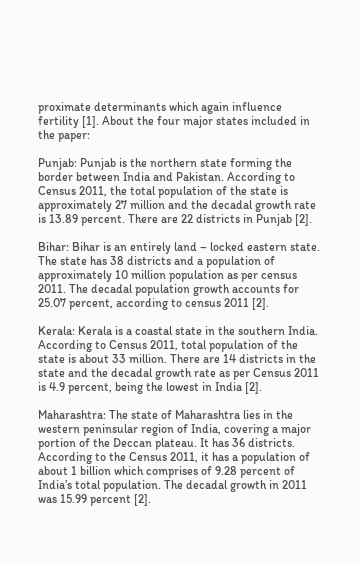proximate determinants which again influence fertility [1]. About the four major states included in the paper:

Punjab: Punjab is the northern state forming the border between India and Pakistan. According to Census 2011, the total population of the state is approximately 27 million and the decadal growth rate is 13.89 percent. There are 22 districts in Punjab [2].

Bihar: Bihar is an entirely land – locked eastern state. The state has 38 districts and a population of approximately 10 million population as per census 2011. The decadal population growth accounts for 25.07 percent, according to census 2011 [2].

Kerala: Kerala is a coastal state in the southern India. According to Census 2011, total population of the state is about 33 million. There are 14 districts in the state and the decadal growth rate as per Census 2011 is 4.9 percent, being the lowest in India [2].

Maharashtra: The state of Maharashtra lies in the western peninsular region of India, covering a major portion of the Deccan plateau. It has 36 districts. According to the Census 2011, it has a population of about 1 billion which comprises of 9.28 percent of India’s total population. The decadal growth in 2011 was 15.99 percent [2].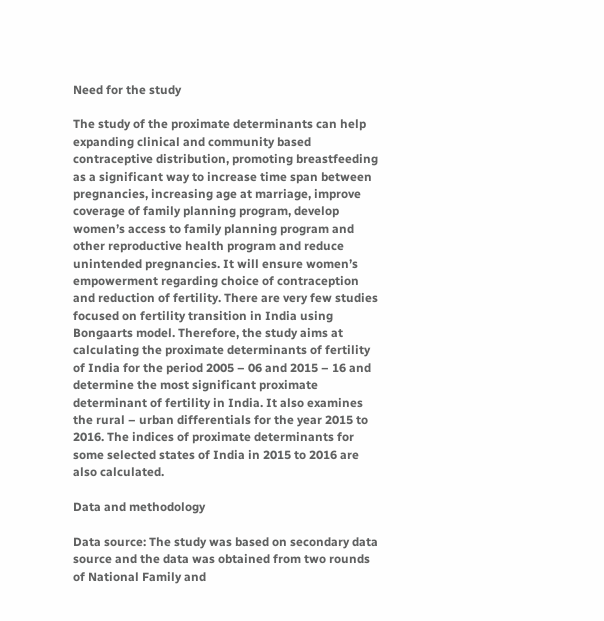Need for the study

The study of the proximate determinants can help expanding clinical and community based contraceptive distribution, promoting breastfeeding as a significant way to increase time span between pregnancies, increasing age at marriage, improve coverage of family planning program, develop women’s access to family planning program and other reproductive health program and reduce unintended pregnancies. It will ensure women’s empowerment regarding choice of contraception and reduction of fertility. There are very few studies focused on fertility transition in India using Bongaarts model. Therefore, the study aims at calculating the proximate determinants of fertility of India for the period 2005 – 06 and 2015 – 16 and determine the most significant proximate determinant of fertility in India. It also examines the rural – urban differentials for the year 2015 to 2016. The indices of proximate determinants for some selected states of India in 2015 to 2016 are also calculated.

Data and methodology

Data source: The study was based on secondary data source and the data was obtained from two rounds of National Family and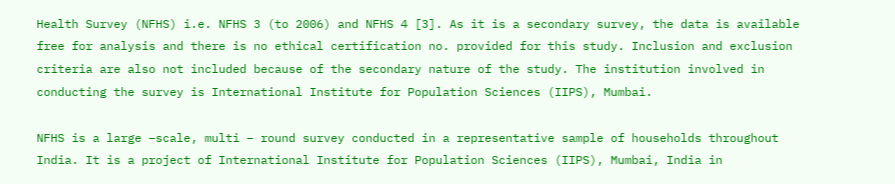Health Survey (NFHS) i.e. NFHS 3 (to 2006) and NFHS 4 [3]. As it is a secondary survey, the data is available free for analysis and there is no ethical certification no. provided for this study. Inclusion and exclusion criteria are also not included because of the secondary nature of the study. The institution involved in conducting the survey is International Institute for Population Sciences (IIPS), Mumbai.

NFHS is a large –scale, multi – round survey conducted in a representative sample of households throughout India. It is a project of International Institute for Population Sciences (IIPS), Mumbai, India in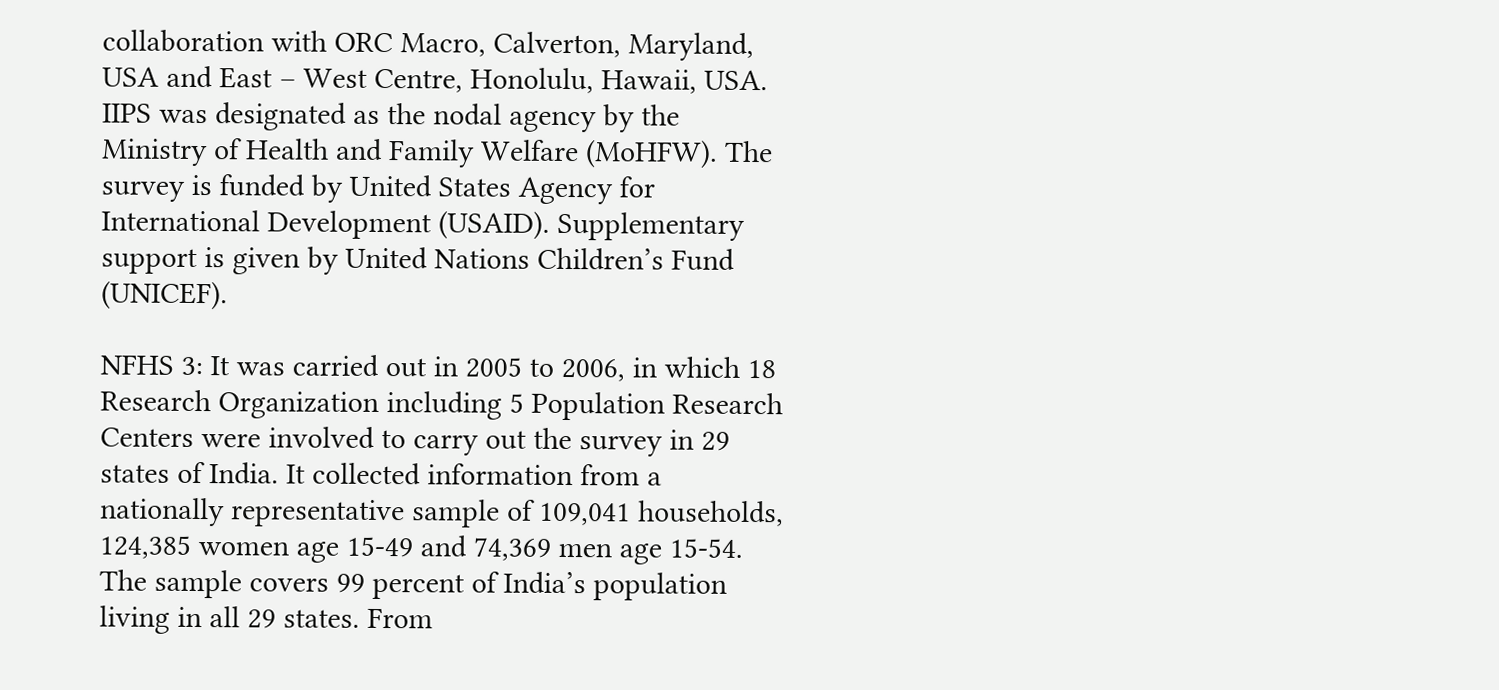collaboration with ORC Macro, Calverton, Maryland, USA and East – West Centre, Honolulu, Hawaii, USA. IIPS was designated as the nodal agency by the Ministry of Health and Family Welfare (MoHFW). The survey is funded by United States Agency for International Development (USAID). Supplementary support is given by United Nations Children’s Fund (UNICEF).

NFHS 3: It was carried out in 2005 to 2006, in which 18 Research Organization including 5 Population Research Centers were involved to carry out the survey in 29 states of India. It collected information from a nationally representative sample of 109,041 households, 124,385 women age 15-49 and 74,369 men age 15-54. The sample covers 99 percent of India’s population living in all 29 states. From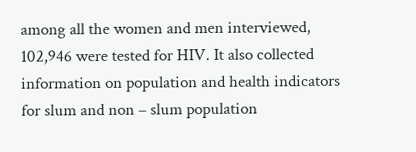among all the women and men interviewed, 102,946 were tested for HIV. It also collected information on population and health indicators for slum and non – slum population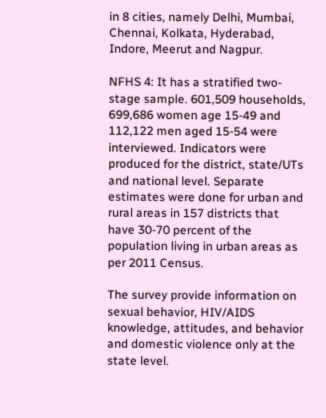in 8 cities, namely Delhi, Mumbai, Chennai, Kolkata, Hyderabad, Indore, Meerut and Nagpur.

NFHS 4: It has a stratified two-stage sample. 601,509 households, 699,686 women age 15-49 and 112,122 men aged 15-54 were interviewed. Indicators were produced for the district, state/UTs and national level. Separate estimates were done for urban and rural areas in 157 districts that have 30-70 percent of the population living in urban areas as per 2011 Census.

The survey provide information on sexual behavior, HIV/AIDS knowledge, attitudes, and behavior and domestic violence only at the state level.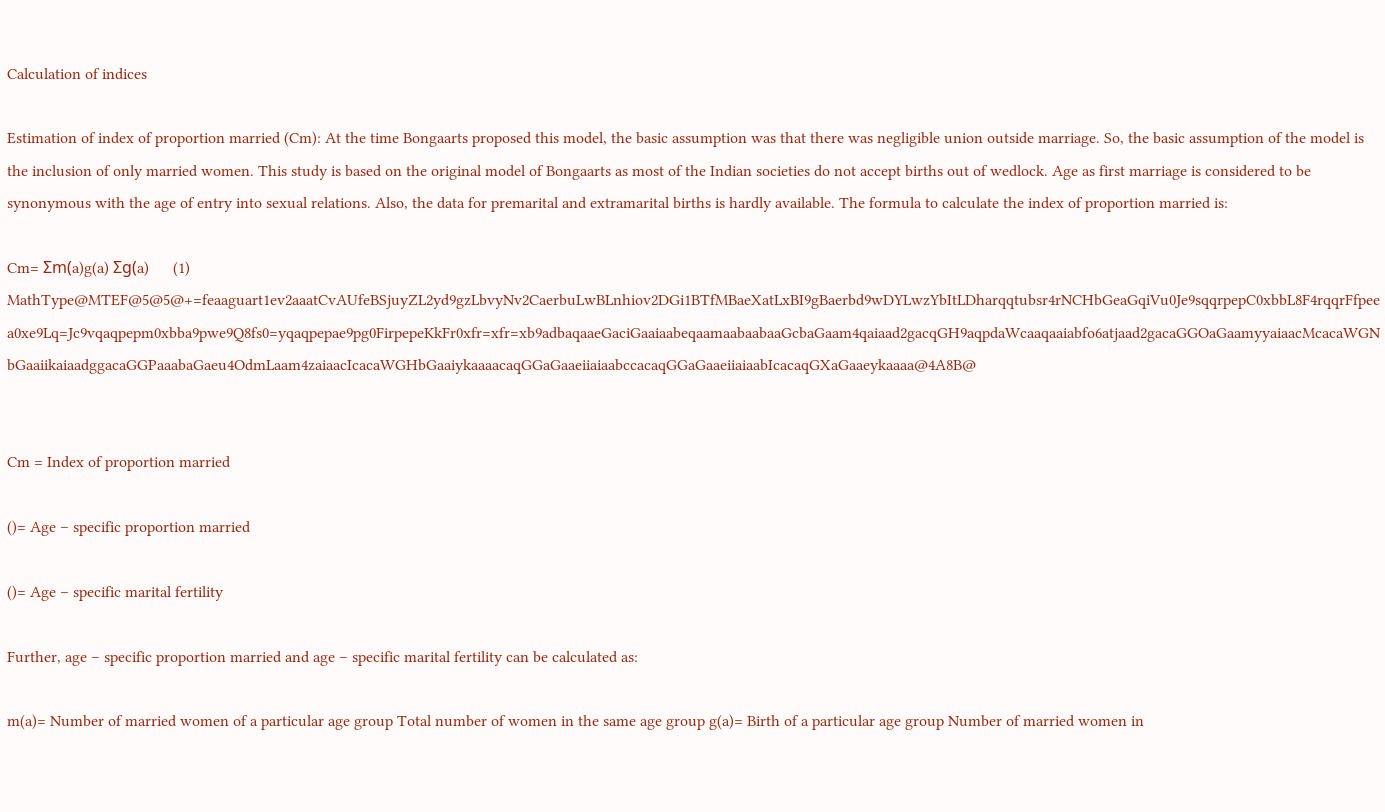Calculation of indices

Estimation of index of proportion married (Cm): At the time Bongaarts proposed this model, the basic assumption was that there was negligible union outside marriage. So, the basic assumption of the model is the inclusion of only married women. This study is based on the original model of Bongaarts as most of the Indian societies do not accept births out of wedlock. Age as first marriage is considered to be synonymous with the age of entry into sexual relations. Also, the data for premarital and extramarital births is hardly available. The formula to calculate the index of proportion married is:

Cm= Σm(a)g(a) Σg(a)      (1) MathType@MTEF@5@5@+=feaaguart1ev2aaatCvAUfeBSjuyZL2yd9gzLbvyNv2CaerbuLwBLnhiov2DGi1BTfMBaeXatLxBI9gBaerbd9wDYLwzYbItLDharqqtubsr4rNCHbGeaGqiVu0Je9sqqrpepC0xbbL8F4rqqrFfpeea0xe9Lq=Jc9vqaqpepm0xbba9pwe9Q8fs0=yqaqpepae9pg0FirpepeKkFr0xfr=xfr=xb9adbaqaaeGaciGaaiaabeqaamaabaabaaGcbaGaam4qaiaad2gacqGH9aqpdaWcaaqaaiabfo6atjaad2gacaGGOaGaamyyaiaacMcacaWGNbGaaiikaiaadggacaGGPaaabaGaeu4OdmLaam4zaiaacIcacaWGHbGaaiykaaaacaqGGaGaaeiiaiaabccacaqGGaGaaeiiaiaabIcacaqGXaGaaeykaaaa@4A8B@


Cm = Index of proportion married

()= Age – specific proportion married

()= Age – specific marital fertility

Further, age – specific proportion married and age – specific marital fertility can be calculated as:

m(a)= Number of married women of a particular age group Total number of women in the same age group g(a)= Birth of a particular age group Number of married women in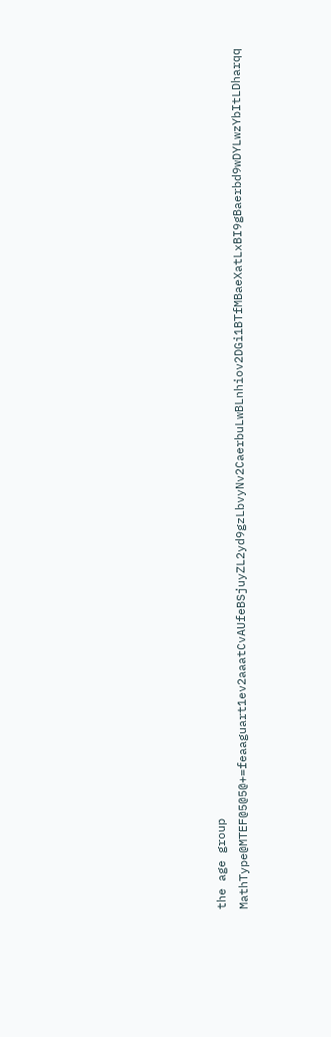the age group MathType@MTEF@5@5@+=feaaguart1ev2aaatCvAUfeBSjuyZL2yd9gzLbvyNv2CaerbuLwBLnhiov2DGi1BTfMBaeXatLxBI9gBaerbd9wDYLwzYbItLDharqq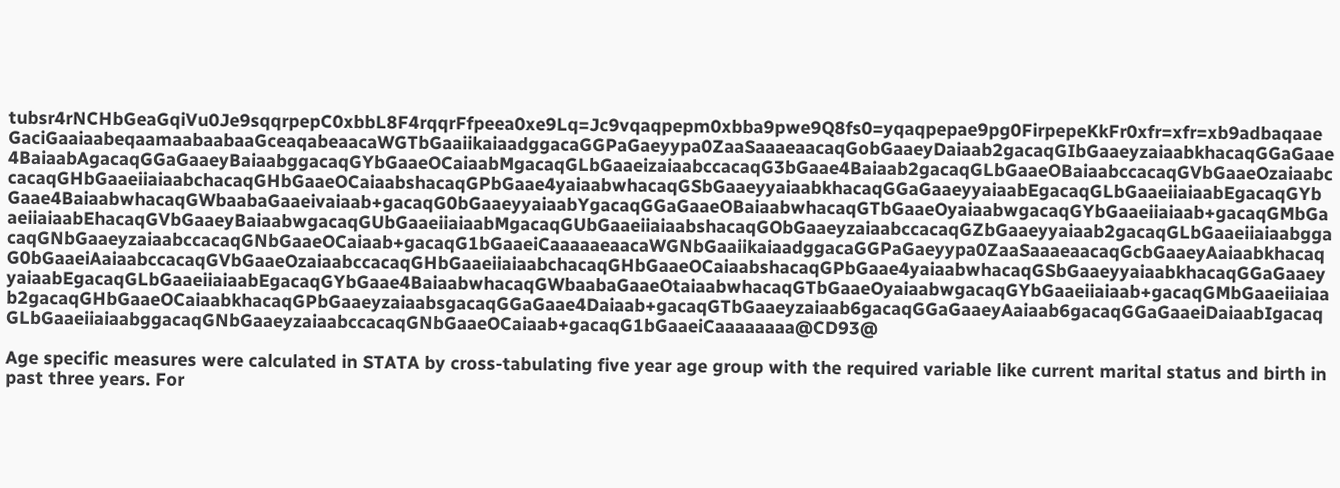tubsr4rNCHbGeaGqiVu0Je9sqqrpepC0xbbL8F4rqqrFfpeea0xe9Lq=Jc9vqaqpepm0xbba9pwe9Q8fs0=yqaqpepae9pg0FirpepeKkFr0xfr=xfr=xb9adbaqaaeGaciGaaiaabeqaamaabaabaaGceaqabeaacaWGTbGaaiikaiaadggacaGGPaGaeyypa0ZaaSaaaeaacaqGobGaaeyDaiaab2gacaqGIbGaaeyzaiaabkhacaqGGaGaae4BaiaabAgacaqGGaGaaeyBaiaabggacaqGYbGaaeOCaiaabMgacaqGLbGaaeizaiaabccacaqG3bGaae4Baiaab2gacaqGLbGaaeOBaiaabccacaqGVbGaaeOzaiaabccacaqGHbGaaeiiaiaabchacaqGHbGaaeOCaiaabshacaqGPbGaae4yaiaabwhacaqGSbGaaeyyaiaabkhacaqGGaGaaeyyaiaabEgacaqGLbGaaeiiaiaabEgacaqGYbGaae4BaiaabwhacaqGWbaabaGaaeivaiaab+gacaqG0bGaaeyyaiaabYgacaqGGaGaaeOBaiaabwhacaqGTbGaaeOyaiaabwgacaqGYbGaaeiiaiaab+gacaqGMbGaaeiiaiaabEhacaqGVbGaaeyBaiaabwgacaqGUbGaaeiiaiaabMgacaqGUbGaaeiiaiaabshacaqGObGaaeyzaiaabccacaqGZbGaaeyyaiaab2gacaqGLbGaaeiiaiaabggacaqGNbGaaeyzaiaabccacaqGNbGaaeOCaiaab+gacaqG1bGaaeiCaaaaaeaacaWGNbGaaiikaiaadggacaGGPaGaeyypa0ZaaSaaaeaacaqGcbGaaeyAaiaabkhacaqG0bGaaeiAaiaabccacaqGVbGaaeOzaiaabccacaqGHbGaaeiiaiaabchacaqGHbGaaeOCaiaabshacaqGPbGaae4yaiaabwhacaqGSbGaaeyyaiaabkhacaqGGaGaaeyyaiaabEgacaqGLbGaaeiiaiaabEgacaqGYbGaae4BaiaabwhacaqGWbaabaGaaeOtaiaabwhacaqGTbGaaeOyaiaabwgacaqGYbGaaeiiaiaab+gacaqGMbGaaeiiaiaab2gacaqGHbGaaeOCaiaabkhacaqGPbGaaeyzaiaabsgacaqGGaGaae4Daiaab+gacaqGTbGaaeyzaiaab6gacaqGGaGaaeyAaiaab6gacaqGGaGaaeiDaiaabIgacaqGLbGaaeiiaiaabggacaqGNbGaaeyzaiaabccacaqGNbGaaeOCaiaab+gacaqG1bGaaeiCaaaaaaaa@CD93@

Age specific measures were calculated in STATA by cross-tabulating five year age group with the required variable like current marital status and birth in past three years. For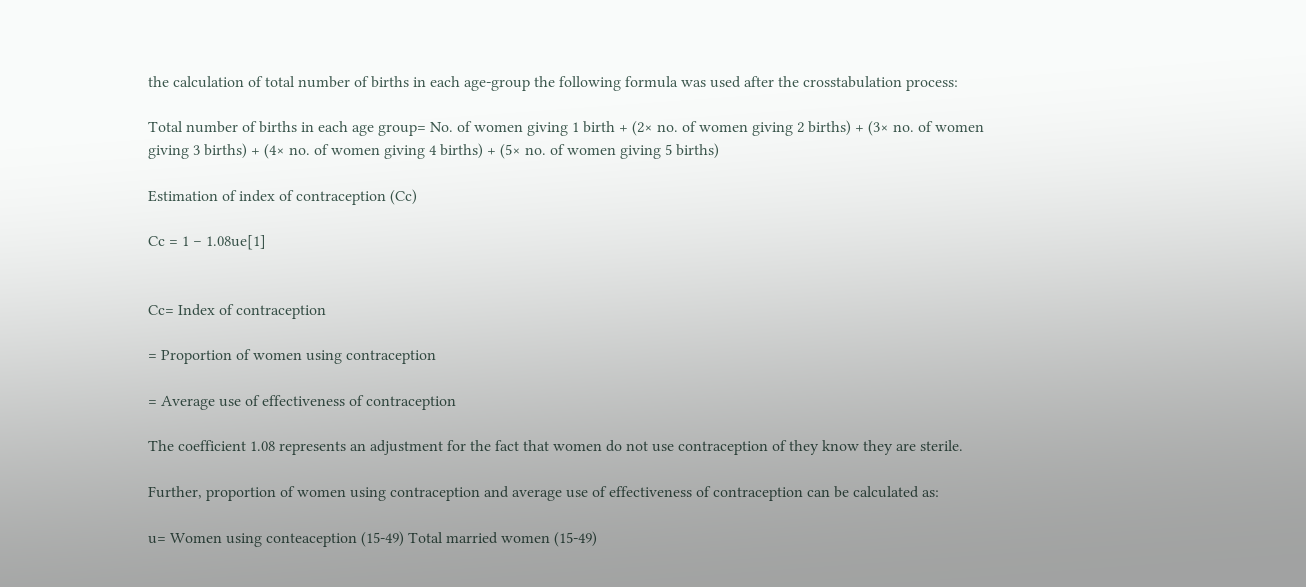the calculation of total number of births in each age-group the following formula was used after the crosstabulation process:

Total number of births in each age group= No. of women giving 1 birth + (2× no. of women giving 2 births) + (3× no. of women giving 3 births) + (4× no. of women giving 4 births) + (5× no. of women giving 5 births)

Estimation of index of contraception (Cc)

Cc = 1 − 1.08ue[1]


Cc= Index of contraception

= Proportion of women using contraception

= Average use of effectiveness of contraception

The coefficient 1.08 represents an adjustment for the fact that women do not use contraception of they know they are sterile.

Further, proportion of women using contraception and average use of effectiveness of contraception can be calculated as:

u= Women using conteaception (15-49) Total married women (15-49)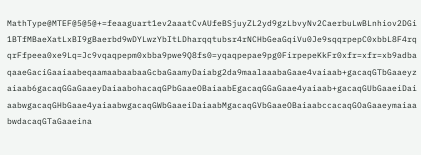MathType@MTEF@5@5@+=feaaguart1ev2aaatCvAUfeBSjuyZL2yd9gzLbvyNv2CaerbuLwBLnhiov2DGi1BTfMBaeXatLxBI9gBaerbd9wDYLwzYbItLDharqqtubsr4rNCHbGeaGqiVu0Je9sqqrpepC0xbbL8F4rqqrFfpeea0xe9Lq=Jc9vqaqpepm0xbba9pwe9Q8fs0=yqaqpepae9pg0FirpepeKkFr0xfr=xfr=xb9adbaqaaeGaciGaaiaabeqaamaabaabaaGcbaGaamyDaiabg2da9maalaaabaGaae4vaiaab+gacaqGTbGaaeyzaiaab6gacaqGGaGaaeyDaiaabohacaqGPbGaaeOBaiaabEgacaqGGaGaae4yaiaab+gacaqGUbGaaeiDaiaabwgacaqGHbGaae4yaiaabwgacaqGWbGaaeiDaiaabMgacaqGVbGaaeOBaiaabccacaqGOaGaaeymaiaabwdacaqGTaGaaeina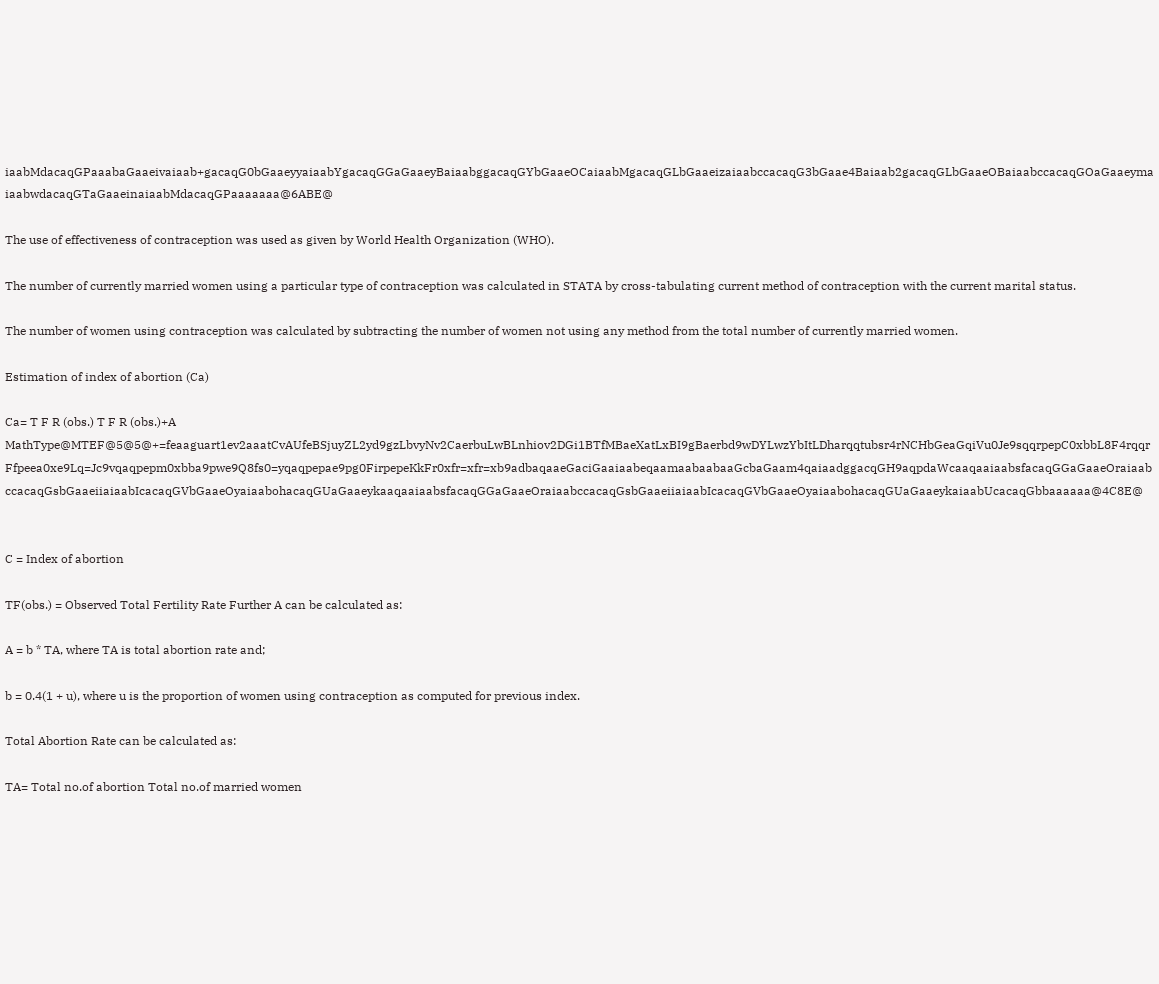iaabMdacaqGPaaabaGaaeivaiaab+gacaqG0bGaaeyyaiaabYgacaqGGaGaaeyBaiaabggacaqGYbGaaeOCaiaabMgacaqGLbGaaeizaiaabccacaqG3bGaae4Baiaab2gacaqGLbGaaeOBaiaabccacaqGOaGaaeymaiaabwdacaqGTaGaaeinaiaabMdacaqGPaaaaaaa@6ABE@

The use of effectiveness of contraception was used as given by World Health Organization (WHO).

The number of currently married women using a particular type of contraception was calculated in STATA by cross-tabulating current method of contraception with the current marital status.

The number of women using contraception was calculated by subtracting the number of women not using any method from the total number of currently married women.

Estimation of index of abortion (Ca)

Ca= T F R (obs.) T F R (obs.)+A MathType@MTEF@5@5@+=feaaguart1ev2aaatCvAUfeBSjuyZL2yd9gzLbvyNv2CaerbuLwBLnhiov2DGi1BTfMBaeXatLxBI9gBaerbd9wDYLwzYbItLDharqqtubsr4rNCHbGeaGqiVu0Je9sqqrpepC0xbbL8F4rqqrFfpeea0xe9Lq=Jc9vqaqpepm0xbba9pwe9Q8fs0=yqaqpepae9pg0FirpepeKkFr0xfr=xfr=xb9adbaqaaeGaciGaaiaabeqaamaabaabaaGcbaGaam4qaiaadggacqGH9aqpdaWcaaqaaiaabsfacaqGGaGaaeOraiaabccacaqGsbGaaeiiaiaabIcacaqGVbGaaeOyaiaabohacaqGUaGaaeykaaqaaiaabsfacaqGGaGaaeOraiaabccacaqGsbGaaeiiaiaabIcacaqGVbGaaeOyaiaabohacaqGUaGaaeykaiaabUcacaqGbbaaaaaa@4C8E@


C = Index of abortion

TF(obs.) = Observed Total Fertility Rate Further A can be calculated as:

A = b * TA, where TA is total abortion rate and;

b = 0.4(1 + u), where u is the proportion of women using contraception as computed for previous index.

Total Abortion Rate can be calculated as:

TA= Total no.of abortion Total no.of married women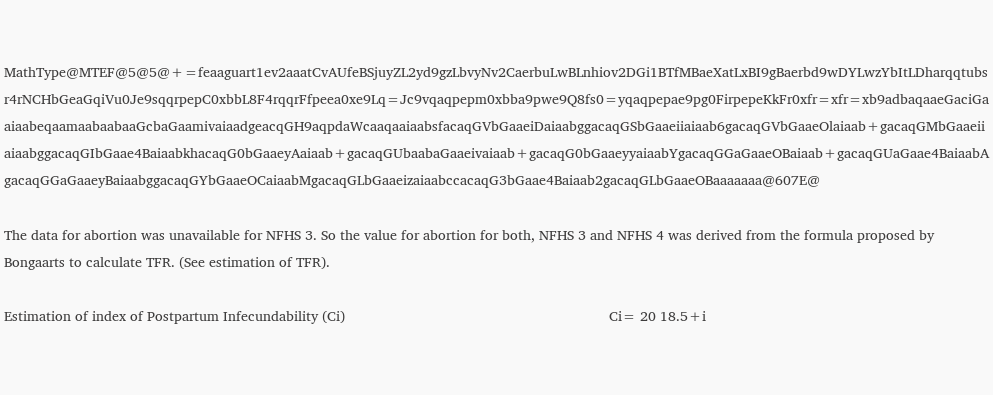MathType@MTEF@5@5@+=feaaguart1ev2aaatCvAUfeBSjuyZL2yd9gzLbvyNv2CaerbuLwBLnhiov2DGi1BTfMBaeXatLxBI9gBaerbd9wDYLwzYbItLDharqqtubsr4rNCHbGeaGqiVu0Je9sqqrpepC0xbbL8F4rqqrFfpeea0xe9Lq=Jc9vqaqpepm0xbba9pwe9Q8fs0=yqaqpepae9pg0FirpepeKkFr0xfr=xfr=xb9adbaqaaeGaciGaaiaabeqaamaabaabaaGcbaGaamivaiaadgeacqGH9aqpdaWcaaqaaiaabsfacaqGVbGaaeiDaiaabggacaqGSbGaaeiiaiaab6gacaqGVbGaaeOlaiaab+gacaqGMbGaaeiiaiaabggacaqGIbGaae4BaiaabkhacaqG0bGaaeyAaiaab+gacaqGUbaabaGaaeivaiaab+gacaqG0bGaaeyyaiaabYgacaqGGaGaaeOBaiaab+gacaqGUaGaae4BaiaabAgacaqGGaGaaeyBaiaabggacaqGYbGaaeOCaiaabMgacaqGLbGaaeizaiaabccacaqG3bGaae4Baiaab2gacaqGLbGaaeOBaaaaaaa@607E@

The data for abortion was unavailable for NFHS 3. So the value for abortion for both, NFHS 3 and NFHS 4 was derived from the formula proposed by Bongaarts to calculate TFR. (See estimation of TFR).

Estimation of index of Postpartum Infecundability (Ci)                                                                  Ci= 20 18.5+i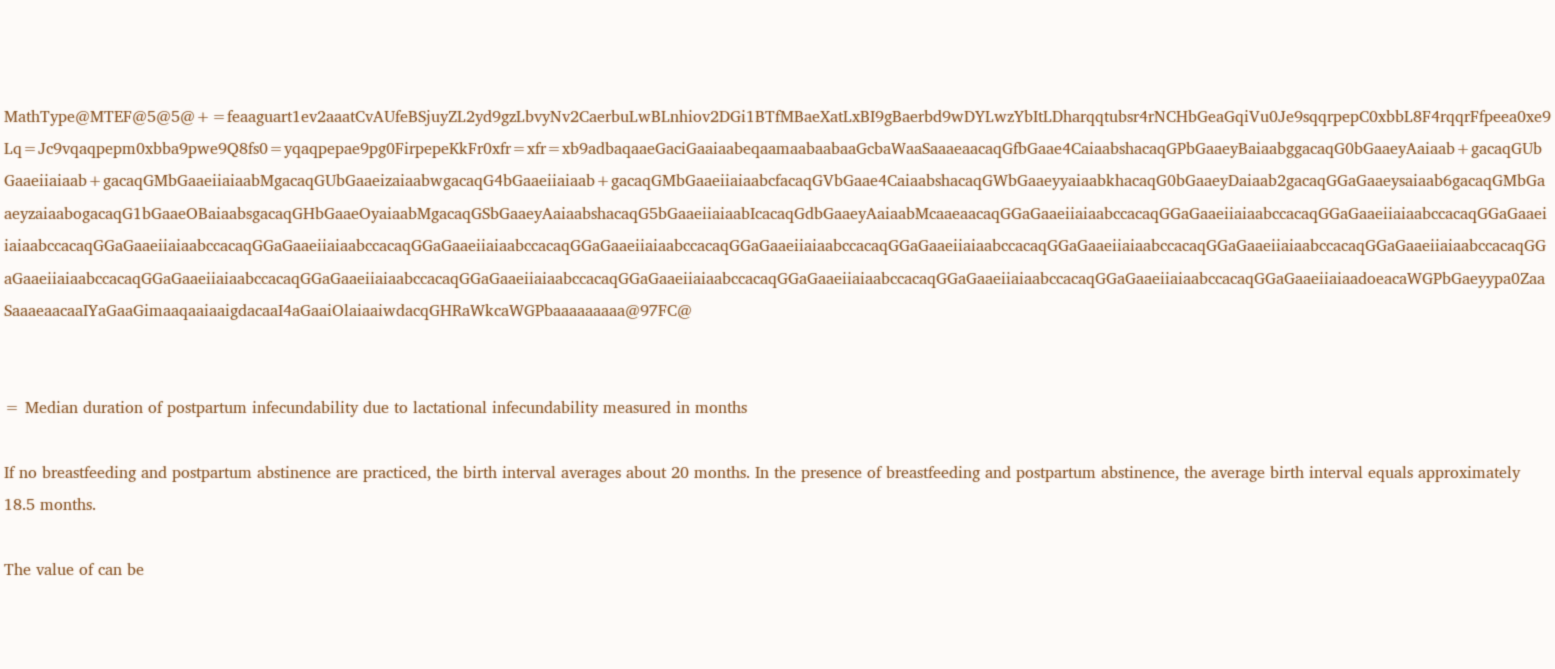MathType@MTEF@5@5@+=feaaguart1ev2aaatCvAUfeBSjuyZL2yd9gzLbvyNv2CaerbuLwBLnhiov2DGi1BTfMBaeXatLxBI9gBaerbd9wDYLwzYbItLDharqqtubsr4rNCHbGeaGqiVu0Je9sqqrpepC0xbbL8F4rqqrFfpeea0xe9Lq=Jc9vqaqpepm0xbba9pwe9Q8fs0=yqaqpepae9pg0FirpepeKkFr0xfr=xfr=xb9adbaqaaeGaciGaaiaabeqaamaabaabaaGcbaWaaSaaaeaacaqGfbGaae4CaiaabshacaqGPbGaaeyBaiaabggacaqG0bGaaeyAaiaab+gacaqGUbGaaeiiaiaab+gacaqGMbGaaeiiaiaabMgacaqGUbGaaeizaiaabwgacaqG4bGaaeiiaiaab+gacaqGMbGaaeiiaiaabcfacaqGVbGaae4CaiaabshacaqGWbGaaeyyaiaabkhacaqG0bGaaeyDaiaab2gacaqGGaGaaeysaiaab6gacaqGMbGaaeyzaiaabogacaqG1bGaaeOBaiaabsgacaqGHbGaaeOyaiaabMgacaqGSbGaaeyAaiaabshacaqG5bGaaeiiaiaabIcacaqGdbGaaeyAaiaabMcaaeaacaqGGaGaaeiiaiaabccacaqGGaGaaeiiaiaabccacaqGGaGaaeiiaiaabccacaqGGaGaaeiiaiaabccacaqGGaGaaeiiaiaabccacaqGGaGaaeiiaiaabccacaqGGaGaaeiiaiaabccacaqGGaGaaeiiaiaabccacaqGGaGaaeiiaiaabccacaqGGaGaaeiiaiaabccacaqGGaGaaeiiaiaabccacaqGGaGaaeiiaiaabccacaqGGaGaaeiiaiaabccacaqGGaGaaeiiaiaabccacaqGGaGaaeiiaiaabccacaqGGaGaaeiiaiaabccacaqGGaGaaeiiaiaabccacaqGGaGaaeiiaiaabccacaqGGaGaaeiiaiaabccacaqGGaGaaeiiaiaabccacaqGGaGaaeiiaiaabccacaqGGaGaaeiiaiaadoeacaWGPbGaeyypa0ZaaSaaaeaacaaIYaGaaGimaaqaaiaaigdacaaI4aGaaiOlaiaaiwdacqGHRaWkcaWGPbaaaaaaaaa@97FC@


= Median duration of postpartum infecundability due to lactational infecundability measured in months

If no breastfeeding and postpartum abstinence are practiced, the birth interval averages about 20 months. In the presence of breastfeeding and postpartum abstinence, the average birth interval equals approximately 18.5 months.

The value of can be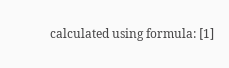calculated using formula: [1]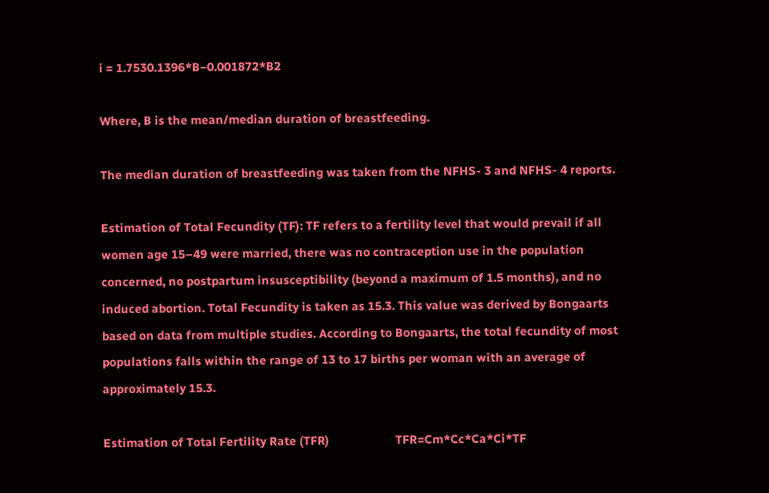i = 1.7530.1396*B−0.001872*B2

Where, B is the mean/median duration of breastfeeding.

The median duration of breastfeeding was taken from the NFHS- 3 and NFHS- 4 reports.

Estimation of Total Fecundity (TF): TF refers to a fertility level that would prevail if all women age 15–49 were married, there was no contraception use in the population concerned, no postpartum insusceptibility (beyond a maximum of 1.5 months), and no induced abortion. Total Fecundity is taken as 15.3. This value was derived by Bongaarts based on data from multiple studies. According to Bongaarts, the total fecundity of most populations falls within the range of 13 to 17 births per woman with an average of approximately 15.3.

Estimation of Total Fertility Rate (TFR)                      TFR=Cm*Cc*Ca*Ci*TF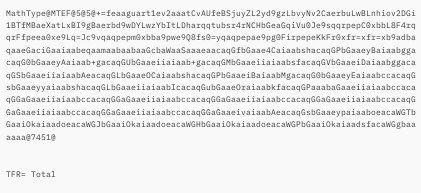MathType@MTEF@5@5@+=feaaguart1ev2aaatCvAUfeBSjuyZL2yd9gzLbvyNv2CaerbuLwBLnhiov2DGi1BTfMBaeXatLxBI9gBaerbd9wDYLwzYbItLDharqqtubsr4rNCHbGeaGqiVu0Je9sqqrpepC0xbbL8F4rqqrFfpeea0xe9Lq=Jc9vqaqpepm0xbba9pwe9Q8fs0=yqaqpepae9pg0FirpepeKkFr0xfr=xfr=xb9adbaqaaeGaciGaaiaabeqaamaabaabaaGcbaWaaSaaaeaacaqGfbGaae4CaiaabshacaqGPbGaaeyBaiaabggacaqG0bGaaeyAaiaab+gacaqGUbGaaeiiaiaab+gacaqGMbGaaeiiaiaabsfacaqGVbGaaeiDaiaabggacaqGSbGaaeiiaiaabAeacaqGLbGaaeOCaiaabshacaqGPbGaaeiBaiaabMgacaqG0bGaaeyEaiaabccacaqGsbGaaeyyaiaabshacaqGLbGaaeiiaiaabIcacaqGubGaaeOraiaabkfacaqGPaaabaGaaeiiaiaabccacaqGGaGaaeiiaiaabccacaqGGaGaaeiiaiaabccacaqGGaGaaeiiaiaabccacaqGGaGaaeiiaiaabccacaqGGaGaaeiiaiaabccacaqGGaGaaeiiaiaabccacaqGGaGaaeivaiaabAeacaqGsbGaaeypaiaaboeacaWGTbGaaiOkaiaadoeacaWGJbGaaiOkaiaadoeacaWGHbGaaiOkaiaadoeacaWGPbGaaiOkaiaadsfacaWGgbaaaaaa@7451@


TFR= Total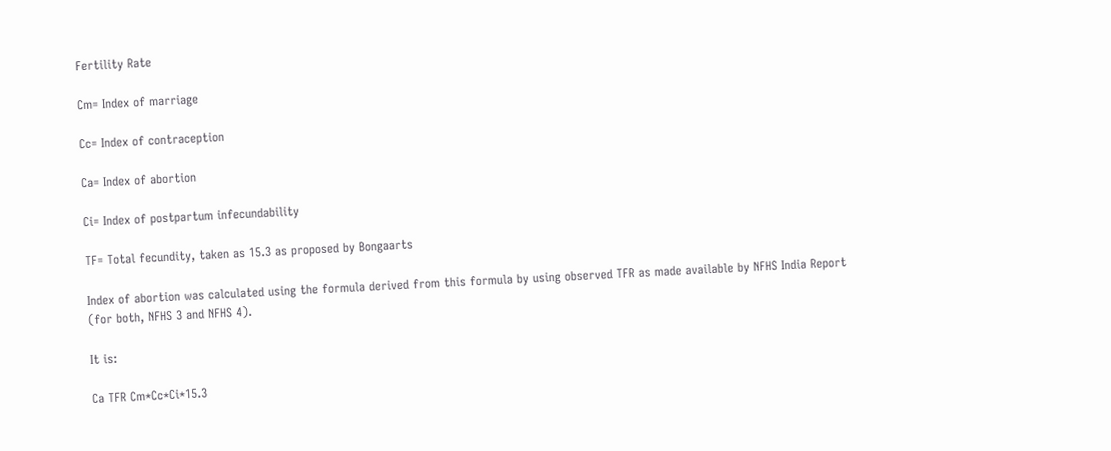Fertility Rate

Cm= Index of marriage

Cc= Index of contraception

Ca= Index of abortion

Ci= Index of postpartum infecundability

TF= Total fecundity, taken as 15.3 as proposed by Bongaarts

Index of abortion was calculated using the formula derived from this formula by using observed TFR as made available by NFHS India Report (for both, NFHS 3 and NFHS 4).

It is:

Ca TFR Cm*Cc*Ci*15.3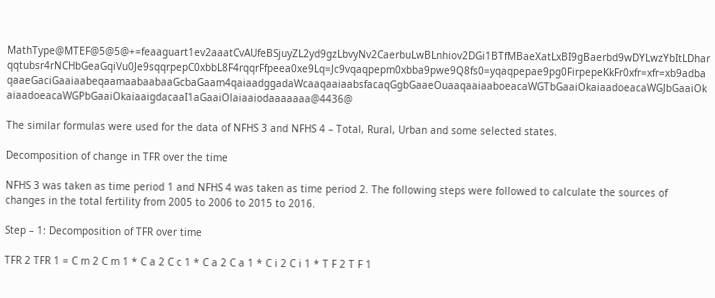MathType@MTEF@5@5@+=feaaguart1ev2aaatCvAUfeBSjuyZL2yd9gzLbvyNv2CaerbuLwBLnhiov2DGi1BTfMBaeXatLxBI9gBaerbd9wDYLwzYbItLDharqqtubsr4rNCHbGeaGqiVu0Je9sqqrpepC0xbbL8F4rqqrFfpeea0xe9Lq=Jc9vqaqpepm0xbba9pwe9Q8fs0=yqaqpepae9pg0FirpepeKkFr0xfr=xfr=xb9adbaqaaeGaciGaaiaabeqaamaabaabaaGcbaGaam4qaiaadggadaWcaaqaaiaabsfacaqGgbGaaeOuaaqaaiaaboeacaWGTbGaaiOkaiaadoeacaWGJbGaaiOkaiaadoeacaWGPbGaaiOkaiaaigdacaaI1aGaaiOlaiaaiodaaaaaaa@4436@

The similar formulas were used for the data of NFHS 3 and NFHS 4 – Total, Rural, Urban and some selected states.

Decomposition of change in TFR over the time

NFHS 3 was taken as time period 1 and NFHS 4 was taken as time period 2. The following steps were followed to calculate the sources of changes in the total fertility from 2005 to 2006 to 2015 to 2016.

Step – 1: Decomposition of TFR over time

TFR 2 TFR 1 = C m 2 C m 1 * C a 2 C c 1 * C a 2 C a 1 * C i 2 C i 1 * T F 2 T F 1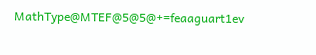MathType@MTEF@5@5@+=feaaguart1ev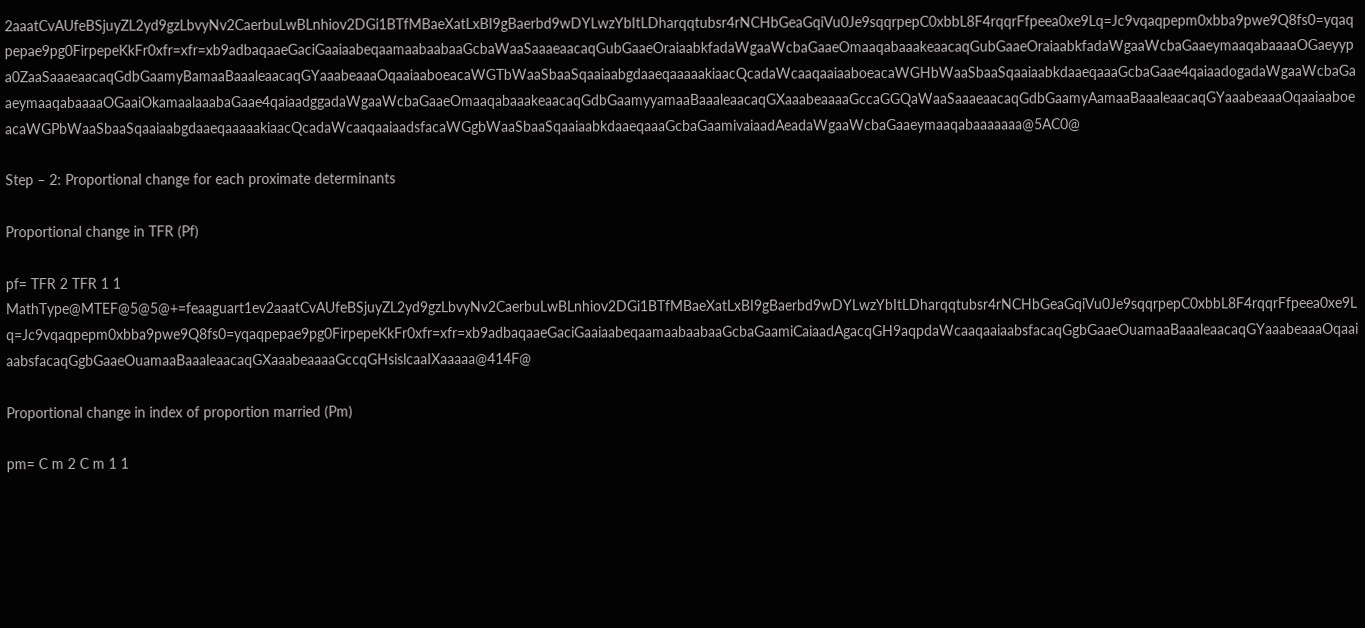2aaatCvAUfeBSjuyZL2yd9gzLbvyNv2CaerbuLwBLnhiov2DGi1BTfMBaeXatLxBI9gBaerbd9wDYLwzYbItLDharqqtubsr4rNCHbGeaGqiVu0Je9sqqrpepC0xbbL8F4rqqrFfpeea0xe9Lq=Jc9vqaqpepm0xbba9pwe9Q8fs0=yqaqpepae9pg0FirpepeKkFr0xfr=xfr=xb9adbaqaaeGaciGaaiaabeqaamaabaabaaGcbaWaaSaaaeaacaqGubGaaeOraiaabkfadaWgaaWcbaGaaeOmaaqabaaakeaacaqGubGaaeOraiaabkfadaWgaaWcbaGaaeymaaqabaaaaOGaeyypa0ZaaSaaaeaacaqGdbGaamyBamaaBaaaleaacaqGYaaabeaaaOqaaiaaboeacaWGTbWaaSbaaSqaaiaabgdaaeqaaaaakiaacQcadaWcaaqaaiaaboeacaWGHbWaaSbaaSqaaiaabkdaaeqaaaGcbaGaae4qaiaadogadaWgaaWcbaGaaeymaaqabaaaaOGaaiOkamaalaaabaGaae4qaiaadggadaWgaaWcbaGaaeOmaaqabaaakeaacaqGdbGaamyyamaaBaaaleaacaqGXaaabeaaaaGccaGGQaWaaSaaaeaacaqGdbGaamyAamaaBaaaleaacaqGYaaabeaaaOqaaiaaboeacaWGPbWaaSbaaSqaaiaabgdaaeqaaaaakiaacQcadaWcaaqaaiaadsfacaWGgbWaaSbaaSqaaiaabkdaaeqaaaGcbaGaamivaiaadAeadaWgaaWcbaGaaeymaaqabaaaaaaa@5AC0@

Step – 2: Proportional change for each proximate determinants

Proportional change in TFR (Pf)

pf= TFR 2 TFR 1 1 MathType@MTEF@5@5@+=feaaguart1ev2aaatCvAUfeBSjuyZL2yd9gzLbvyNv2CaerbuLwBLnhiov2DGi1BTfMBaeXatLxBI9gBaerbd9wDYLwzYbItLDharqqtubsr4rNCHbGeaGqiVu0Je9sqqrpepC0xbbL8F4rqqrFfpeea0xe9Lq=Jc9vqaqpepm0xbba9pwe9Q8fs0=yqaqpepae9pg0FirpepeKkFr0xfr=xfr=xb9adbaqaaeGaciGaaiaabeqaamaabaabaaGcbaGaamiCaiaadAgacqGH9aqpdaWcaaqaaiaabsfacaqGgbGaaeOuamaaBaaaleaacaqGYaaabeaaaOqaaiaabsfacaqGgbGaaeOuamaaBaaaleaacaqGXaaabeaaaaGccqGHsislcaaIXaaaaa@414F@

Proportional change in index of proportion married (Pm)

pm= C m 2 C m 1 1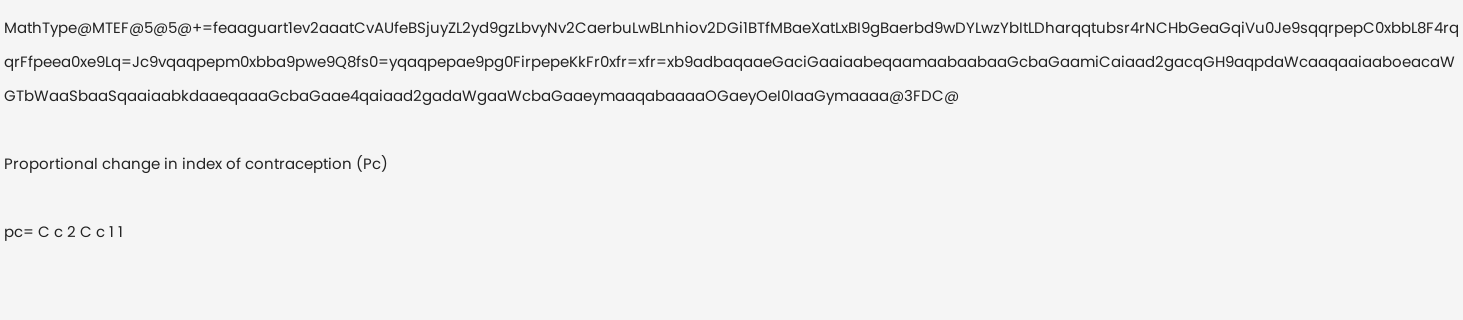MathType@MTEF@5@5@+=feaaguart1ev2aaatCvAUfeBSjuyZL2yd9gzLbvyNv2CaerbuLwBLnhiov2DGi1BTfMBaeXatLxBI9gBaerbd9wDYLwzYbItLDharqqtubsr4rNCHbGeaGqiVu0Je9sqqrpepC0xbbL8F4rqqrFfpeea0xe9Lq=Jc9vqaqpepm0xbba9pwe9Q8fs0=yqaqpepae9pg0FirpepeKkFr0xfr=xfr=xb9adbaqaaeGaciGaaiaabeqaamaabaabaaGcbaGaamiCaiaad2gacqGH9aqpdaWcaaqaaiaaboeacaWGTbWaaSbaaSqaaiaabkdaaeqaaaGcbaGaae4qaiaad2gadaWgaaWcbaGaaeymaaqabaaaaOGaeyOeI0IaaGymaaaa@3FDC@

Proportional change in index of contraception (Pc)

pc= C c 2 C c 1 1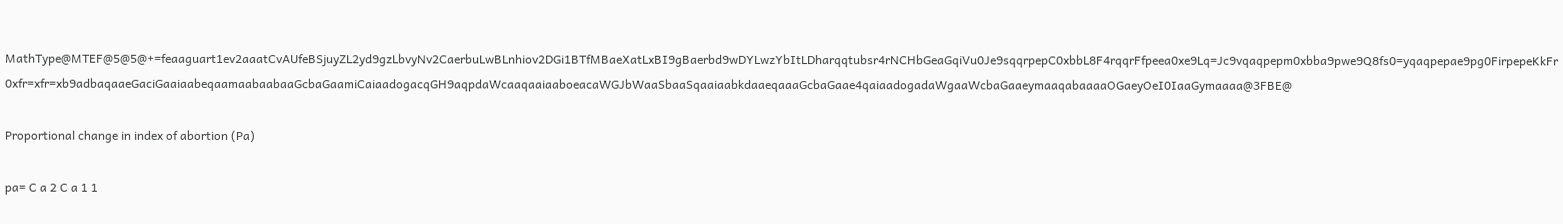MathType@MTEF@5@5@+=feaaguart1ev2aaatCvAUfeBSjuyZL2yd9gzLbvyNv2CaerbuLwBLnhiov2DGi1BTfMBaeXatLxBI9gBaerbd9wDYLwzYbItLDharqqtubsr4rNCHbGeaGqiVu0Je9sqqrpepC0xbbL8F4rqqrFfpeea0xe9Lq=Jc9vqaqpepm0xbba9pwe9Q8fs0=yqaqpepae9pg0FirpepeKkFr0xfr=xfr=xb9adbaqaaeGaciGaaiaabeqaamaabaabaaGcbaGaamiCaiaadogacqGH9aqpdaWcaaqaaiaaboeacaWGJbWaaSbaaSqaaiaabkdaaeqaaaGcbaGaae4qaiaadogadaWgaaWcbaGaaeymaaqabaaaaOGaeyOeI0IaaGymaaaa@3FBE@

Proportional change in index of abortion (Pa)

pa= C a 2 C a 1 1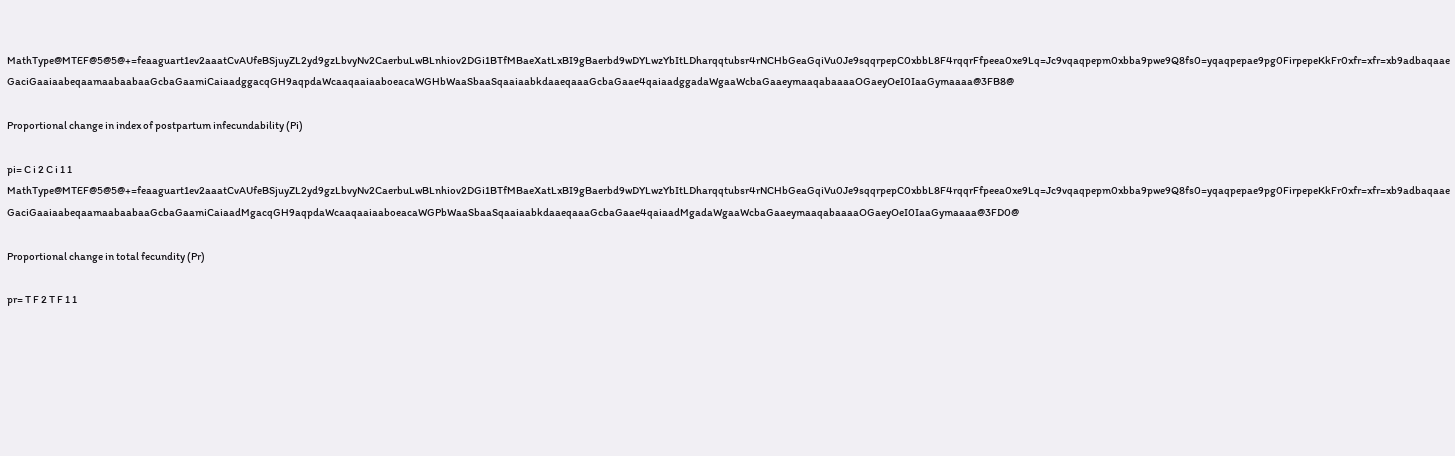MathType@MTEF@5@5@+=feaaguart1ev2aaatCvAUfeBSjuyZL2yd9gzLbvyNv2CaerbuLwBLnhiov2DGi1BTfMBaeXatLxBI9gBaerbd9wDYLwzYbItLDharqqtubsr4rNCHbGeaGqiVu0Je9sqqrpepC0xbbL8F4rqqrFfpeea0xe9Lq=Jc9vqaqpepm0xbba9pwe9Q8fs0=yqaqpepae9pg0FirpepeKkFr0xfr=xfr=xb9adbaqaaeGaciGaaiaabeqaamaabaabaaGcbaGaamiCaiaadggacqGH9aqpdaWcaaqaaiaaboeacaWGHbWaaSbaaSqaaiaabkdaaeqaaaGcbaGaae4qaiaadggadaWgaaWcbaGaaeymaaqabaaaaOGaeyOeI0IaaGymaaaa@3FB8@

Proportional change in index of postpartum infecundability (Pi)

pi= C i 2 C i 1 1 MathType@MTEF@5@5@+=feaaguart1ev2aaatCvAUfeBSjuyZL2yd9gzLbvyNv2CaerbuLwBLnhiov2DGi1BTfMBaeXatLxBI9gBaerbd9wDYLwzYbItLDharqqtubsr4rNCHbGeaGqiVu0Je9sqqrpepC0xbbL8F4rqqrFfpeea0xe9Lq=Jc9vqaqpepm0xbba9pwe9Q8fs0=yqaqpepae9pg0FirpepeKkFr0xfr=xfr=xb9adbaqaaeGaciGaaiaabeqaamaabaabaaGcbaGaamiCaiaadMgacqGH9aqpdaWcaaqaaiaaboeacaWGPbWaaSbaaSqaaiaabkdaaeqaaaGcbaGaae4qaiaadMgadaWgaaWcbaGaaeymaaqabaaaaOGaeyOeI0IaaGymaaaa@3FD0@

Proportional change in total fecundity (Pr)

pr= T F 2 T F 1 1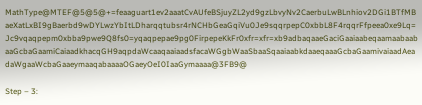MathType@MTEF@5@5@+=feaaguart1ev2aaatCvAUfeBSjuyZL2yd9gzLbvyNv2CaerbuLwBLnhiov2DGi1BTfMBaeXatLxBI9gBaerbd9wDYLwzYbItLDharqqtubsr4rNCHbGeaGqiVu0Je9sqqrpepC0xbbL8F4rqqrFfpeea0xe9Lq=Jc9vqaqpepm0xbba9pwe9Q8fs0=yqaqpepae9pg0FirpepeKkFr0xfr=xfr=xb9adbaqaaeGaciGaaiaabeqaamaabaabaaGcbaGaamiCaiaadkhacqGH9aqpdaWcaaqaaiaadsfacaWGgbWaaSbaaSqaaiaabkdaaeqaaaGcbaGaamivaiaadAeadaWgaaWcbaGaaeymaaqabaaaaOGaeyOeI0IaaGymaaaa@3FB9@

Step – 3: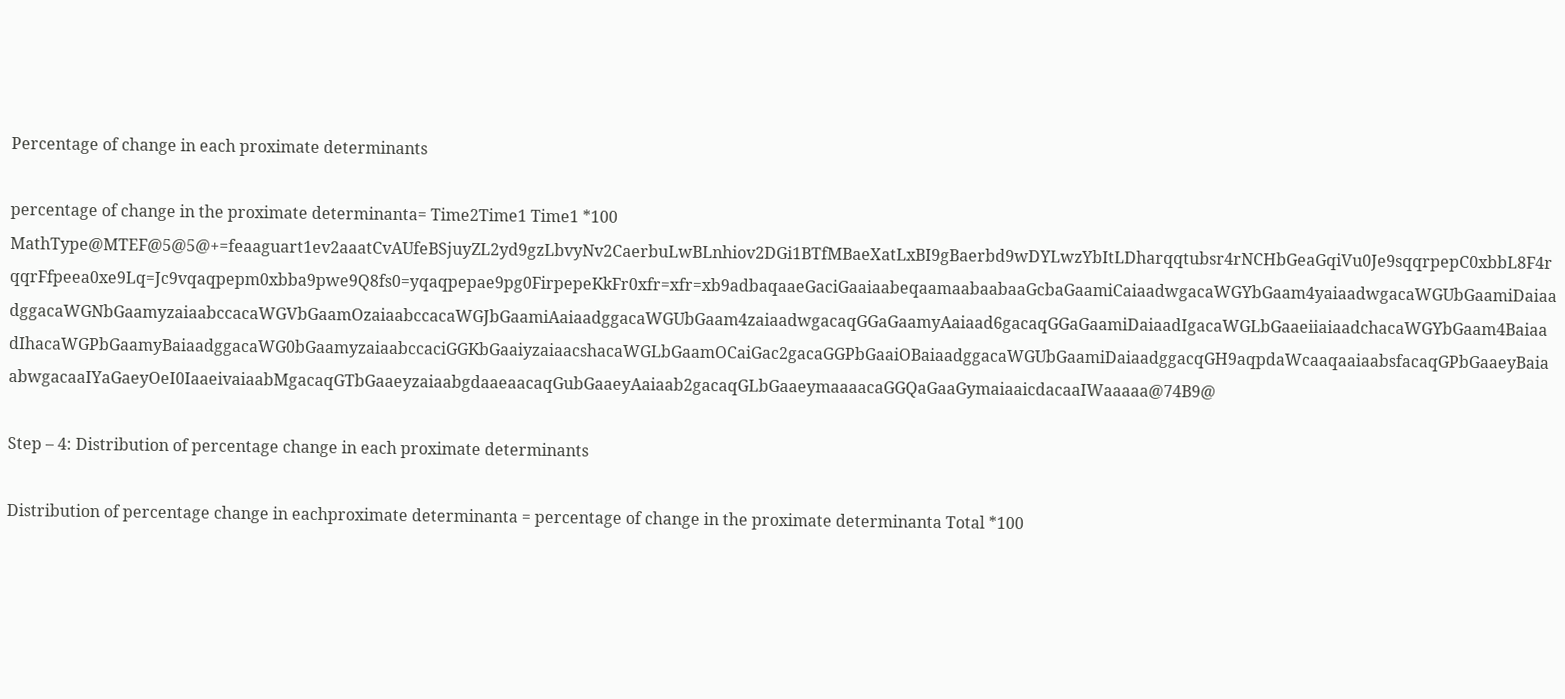Percentage of change in each proximate determinants

percentage of change in the proximate determinanta= Time2Time1 Time1 *100 MathType@MTEF@5@5@+=feaaguart1ev2aaatCvAUfeBSjuyZL2yd9gzLbvyNv2CaerbuLwBLnhiov2DGi1BTfMBaeXatLxBI9gBaerbd9wDYLwzYbItLDharqqtubsr4rNCHbGeaGqiVu0Je9sqqrpepC0xbbL8F4rqqrFfpeea0xe9Lq=Jc9vqaqpepm0xbba9pwe9Q8fs0=yqaqpepae9pg0FirpepeKkFr0xfr=xfr=xb9adbaqaaeGaciGaaiaabeqaamaabaabaaGcbaGaamiCaiaadwgacaWGYbGaam4yaiaadwgacaWGUbGaamiDaiaadggacaWGNbGaamyzaiaabccacaWGVbGaamOzaiaabccacaWGJbGaamiAaiaadggacaWGUbGaam4zaiaadwgacaqGGaGaamyAaiaad6gacaqGGaGaamiDaiaadIgacaWGLbGaaeiiaiaadchacaWGYbGaam4BaiaadIhacaWGPbGaamyBaiaadggacaWG0bGaamyzaiaabccaciGGKbGaaiyzaiaacshacaWGLbGaamOCaiGac2gacaGGPbGaaiOBaiaadggacaWGUbGaamiDaiaadggacqGH9aqpdaWcaaqaaiaabsfacaqGPbGaaeyBaiaabwgacaaIYaGaeyOeI0IaaeivaiaabMgacaqGTbGaaeyzaiaabgdaaeaacaqGubGaaeyAaiaab2gacaqGLbGaaeymaaaacaGGQaGaaGymaiaaicdacaaIWaaaaa@74B9@

Step – 4: Distribution of percentage change in each proximate determinants

Distribution of percentage change in eachproximate determinanta = percentage of change in the proximate determinanta Total *100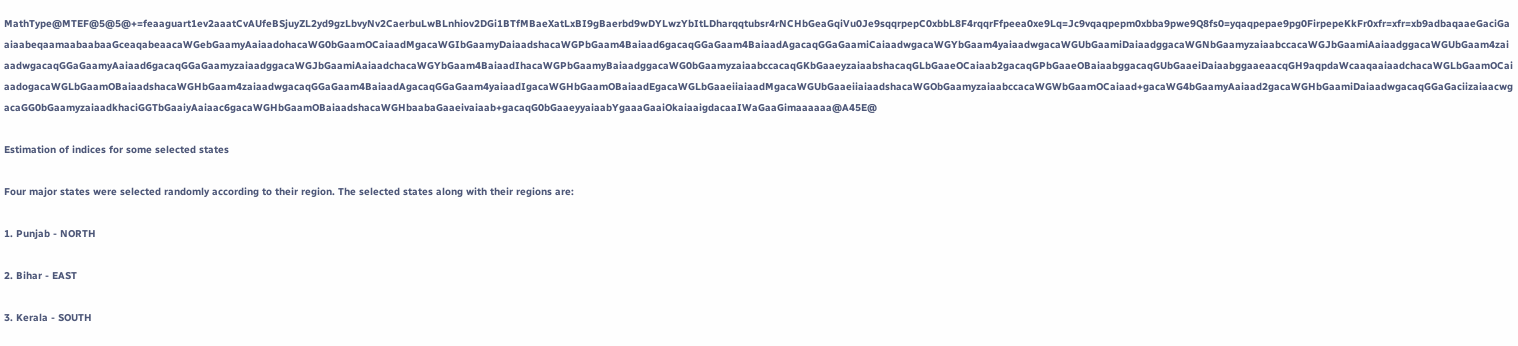MathType@MTEF@5@5@+=feaaguart1ev2aaatCvAUfeBSjuyZL2yd9gzLbvyNv2CaerbuLwBLnhiov2DGi1BTfMBaeXatLxBI9gBaerbd9wDYLwzYbItLDharqqtubsr4rNCHbGeaGqiVu0Je9sqqrpepC0xbbL8F4rqqrFfpeea0xe9Lq=Jc9vqaqpepm0xbba9pwe9Q8fs0=yqaqpepae9pg0FirpepeKkFr0xfr=xfr=xb9adbaqaaeGaciGaaiaabeqaamaabaabaaGceaqabeaacaWGebGaamyAaiaadohacaWG0bGaamOCaiaadMgacaWGIbGaamyDaiaadshacaWGPbGaam4Baiaad6gacaqGGaGaam4BaiaadAgacaqGGaGaamiCaiaadwgacaWGYbGaam4yaiaadwgacaWGUbGaamiDaiaadggacaWGNbGaamyzaiaabccacaWGJbGaamiAaiaadggacaWGUbGaam4zaiaadwgacaqGGaGaamyAaiaad6gacaqGGaGaamyzaiaadggacaWGJbGaamiAaiaadchacaWGYbGaam4BaiaadIhacaWGPbGaamyBaiaadggacaWG0bGaamyzaiaabccacaqGKbGaaeyzaiaabshacaqGLbGaaeOCaiaab2gacaqGPbGaaeOBaiaabggacaqGUbGaaeiDaiaabggaaeaacqGH9aqpdaWcaaqaaiaadchacaWGLbGaamOCaiaadogacaWGLbGaamOBaiaadshacaWGHbGaam4zaiaadwgacaqGGaGaam4BaiaadAgacaqGGaGaam4yaiaadIgacaWGHbGaamOBaiaadEgacaWGLbGaaeiiaiaadMgacaWGUbGaaeiiaiaadshacaWGObGaamyzaiaabccacaWGWbGaamOCaiaad+gacaWG4bGaamyAaiaad2gacaWGHbGaamiDaiaadwgacaqGGaGaciizaiaacwgacaGG0bGaamyzaiaadkhaciGGTbGaaiyAaiaac6gacaWGHbGaamOBaiaadshacaWGHbaabaGaaeivaiaab+gacaqG0bGaaeyyaiaabYgaaaGaaiOkaiaaigdacaaIWaGaaGimaaaaaa@A45E@

Estimation of indices for some selected states

Four major states were selected randomly according to their region. The selected states along with their regions are:

1. Punjab - NORTH

2. Bihar - EAST

3. Kerala - SOUTH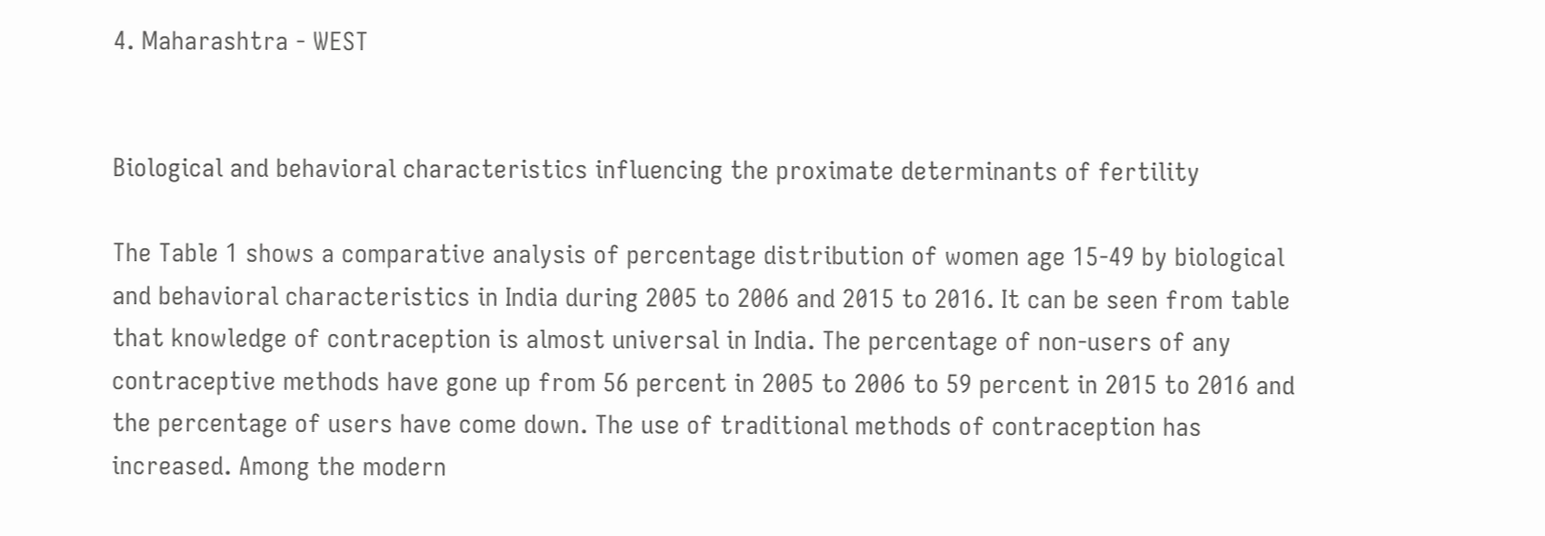4. Maharashtra - WEST


Biological and behavioral characteristics influencing the proximate determinants of fertility

The Table 1 shows a comparative analysis of percentage distribution of women age 15-49 by biological and behavioral characteristics in India during 2005 to 2006 and 2015 to 2016. It can be seen from table that knowledge of contraception is almost universal in India. The percentage of non-users of any contraceptive methods have gone up from 56 percent in 2005 to 2006 to 59 percent in 2015 to 2016 and the percentage of users have come down. The use of traditional methods of contraception has increased. Among the modern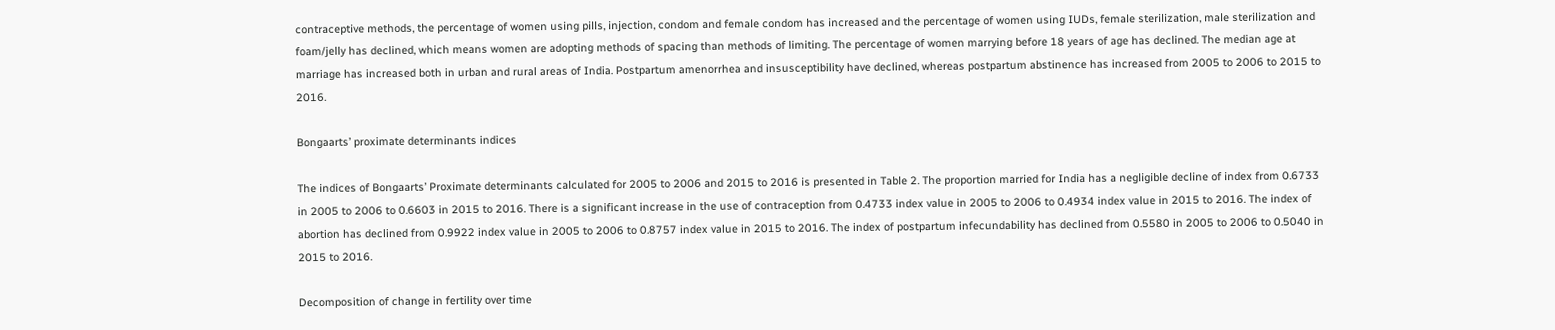contraceptive methods, the percentage of women using pills, injection, condom and female condom has increased and the percentage of women using IUDs, female sterilization, male sterilization and foam/jelly has declined, which means women are adopting methods of spacing than methods of limiting. The percentage of women marrying before 18 years of age has declined. The median age at marriage has increased both in urban and rural areas of India. Postpartum amenorrhea and insusceptibility have declined, whereas postpartum abstinence has increased from 2005 to 2006 to 2015 to 2016.

Bongaarts’ proximate determinants indices

The indices of Bongaarts’ Proximate determinants calculated for 2005 to 2006 and 2015 to 2016 is presented in Table 2. The proportion married for India has a negligible decline of index from 0.6733 in 2005 to 2006 to 0.6603 in 2015 to 2016. There is a significant increase in the use of contraception from 0.4733 index value in 2005 to 2006 to 0.4934 index value in 2015 to 2016. The index of abortion has declined from 0.9922 index value in 2005 to 2006 to 0.8757 index value in 2015 to 2016. The index of postpartum infecundability has declined from 0.5580 in 2005 to 2006 to 0.5040 in 2015 to 2016.

Decomposition of change in fertility over time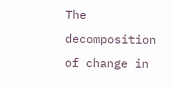The decomposition of change in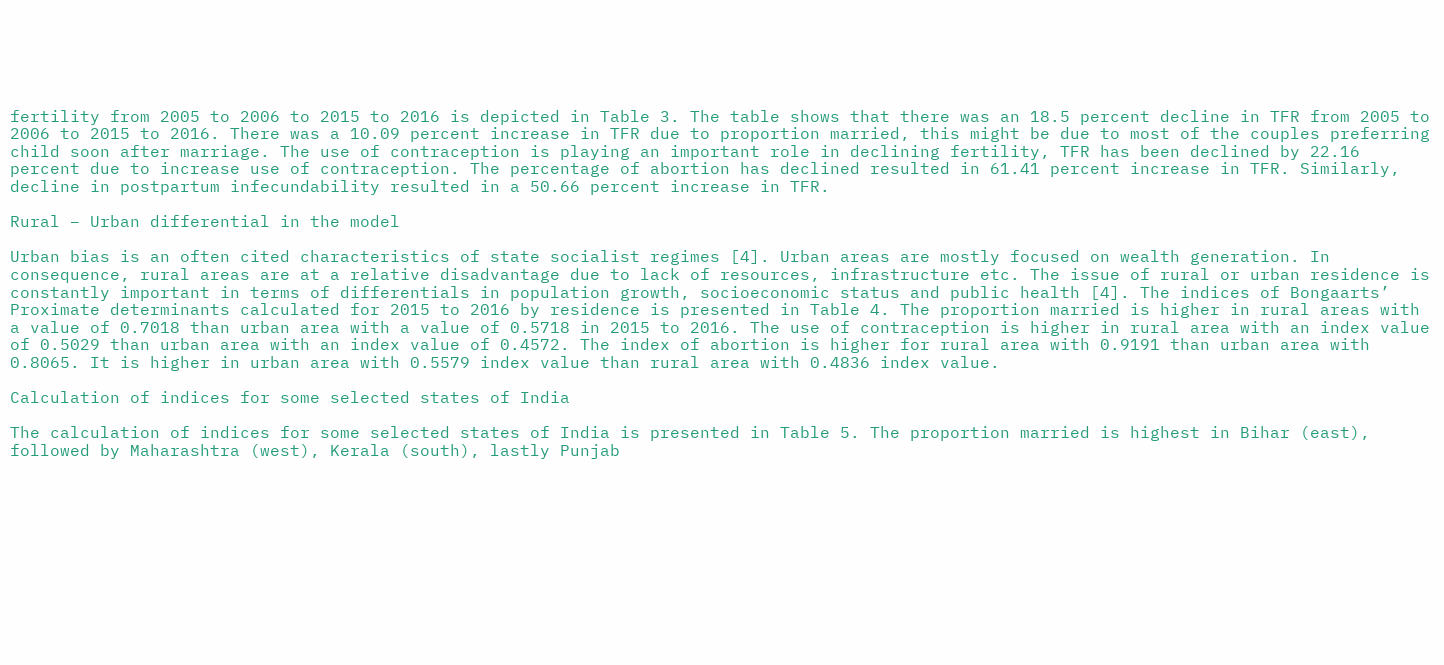fertility from 2005 to 2006 to 2015 to 2016 is depicted in Table 3. The table shows that there was an 18.5 percent decline in TFR from 2005 to 2006 to 2015 to 2016. There was a 10.09 percent increase in TFR due to proportion married, this might be due to most of the couples preferring child soon after marriage. The use of contraception is playing an important role in declining fertility, TFR has been declined by 22.16 percent due to increase use of contraception. The percentage of abortion has declined resulted in 61.41 percent increase in TFR. Similarly, decline in postpartum infecundability resulted in a 50.66 percent increase in TFR.

Rural – Urban differential in the model

Urban bias is an often cited characteristics of state socialist regimes [4]. Urban areas are mostly focused on wealth generation. In consequence, rural areas are at a relative disadvantage due to lack of resources, infrastructure etc. The issue of rural or urban residence is constantly important in terms of differentials in population growth, socioeconomic status and public health [4]. The indices of Bongaarts’ Proximate determinants calculated for 2015 to 2016 by residence is presented in Table 4. The proportion married is higher in rural areas with a value of 0.7018 than urban area with a value of 0.5718 in 2015 to 2016. The use of contraception is higher in rural area with an index value of 0.5029 than urban area with an index value of 0.4572. The index of abortion is higher for rural area with 0.9191 than urban area with 0.8065. It is higher in urban area with 0.5579 index value than rural area with 0.4836 index value.

Calculation of indices for some selected states of India

The calculation of indices for some selected states of India is presented in Table 5. The proportion married is highest in Bihar (east), followed by Maharashtra (west), Kerala (south), lastly Punjab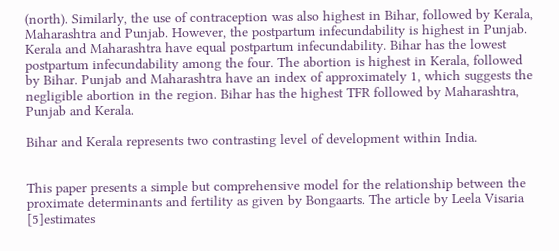(north). Similarly, the use of contraception was also highest in Bihar, followed by Kerala, Maharashtra and Punjab. However, the postpartum infecundability is highest in Punjab. Kerala and Maharashtra have equal postpartum infecundability. Bihar has the lowest postpartum infecundability among the four. The abortion is highest in Kerala, followed by Bihar. Punjab and Maharashtra have an index of approximately 1, which suggests the negligible abortion in the region. Bihar has the highest TFR followed by Maharashtra, Punjab and Kerala.

Bihar and Kerala represents two contrasting level of development within India.


This paper presents a simple but comprehensive model for the relationship between the proximate determinants and fertility as given by Bongaarts. The article by Leela Visaria [5]estimates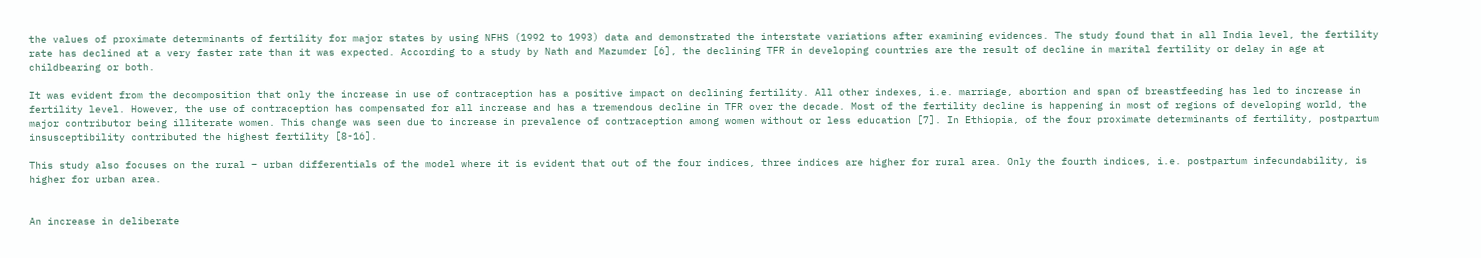the values of proximate determinants of fertility for major states by using NFHS (1992 to 1993) data and demonstrated the interstate variations after examining evidences. The study found that in all India level, the fertility rate has declined at a very faster rate than it was expected. According to a study by Nath and Mazumder [6], the declining TFR in developing countries are the result of decline in marital fertility or delay in age at childbearing or both.

It was evident from the decomposition that only the increase in use of contraception has a positive impact on declining fertility. All other indexes, i.e. marriage, abortion and span of breastfeeding has led to increase in fertility level. However, the use of contraception has compensated for all increase and has a tremendous decline in TFR over the decade. Most of the fertility decline is happening in most of regions of developing world, the major contributor being illiterate women. This change was seen due to increase in prevalence of contraception among women without or less education [7]. In Ethiopia, of the four proximate determinants of fertility, postpartum insusceptibility contributed the highest fertility [8-16].

This study also focuses on the rural – urban differentials of the model where it is evident that out of the four indices, three indices are higher for rural area. Only the fourth indices, i.e. postpartum infecundability, is higher for urban area.


An increase in deliberate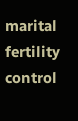marital fertility control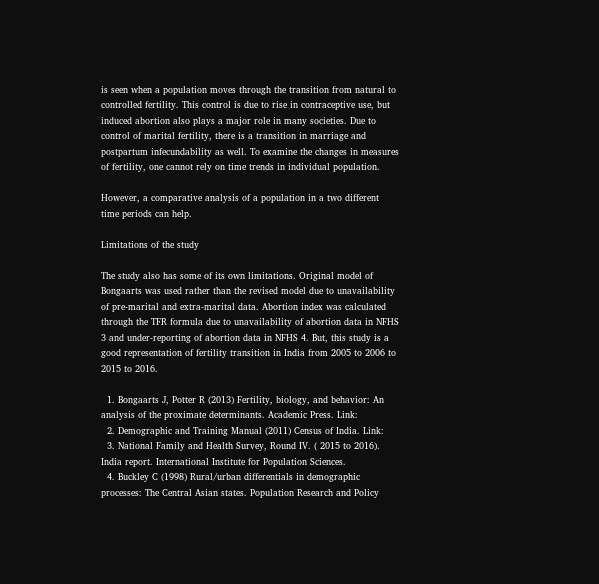is seen when a population moves through the transition from natural to controlled fertility. This control is due to rise in contraceptive use, but induced abortion also plays a major role in many societies. Due to control of marital fertility, there is a transition in marriage and postpartum infecundability as well. To examine the changes in measures of fertility, one cannot rely on time trends in individual population.

However, a comparative analysis of a population in a two different time periods can help.

Limitations of the study

The study also has some of its own limitations. Original model of Bongaarts was used rather than the revised model due to unavailability of pre-marital and extra-marital data. Abortion index was calculated through the TFR formula due to unavailability of abortion data in NFHS 3 and under-reporting of abortion data in NFHS 4. But, this study is a good representation of fertility transition in India from 2005 to 2006 to 2015 to 2016.

  1. Bongaarts J, Potter R (2013) Fertility, biology, and behavior: An analysis of the proximate determinants. Academic Press. Link:
  2. Demographic and Training Manual (2011) Census of India. Link:
  3. National Family and Health Survey, Round IV. ( 2015 to 2016). India report. International Institute for Population Sciences.
  4. Buckley C (1998) Rural/urban differentials in demographic processes: The Central Asian states. Population Research and Policy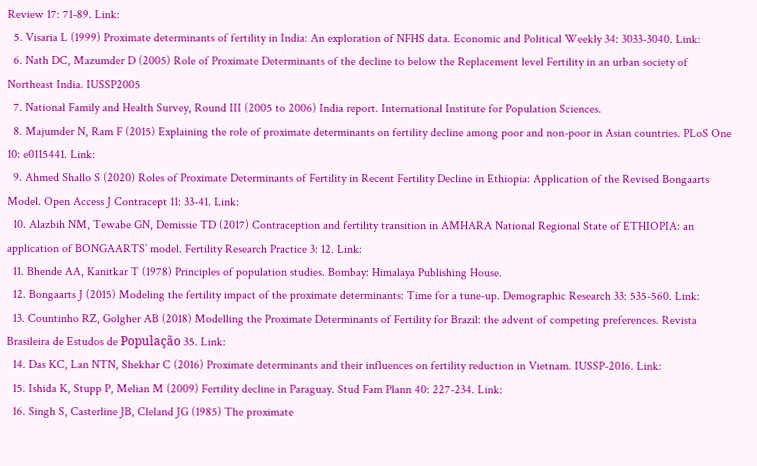Review 17: 71-89. Link:
  5. Visaria L (1999) Proximate determinants of fertility in India: An exploration of NFHS data. Economic and Political Weekly 34: 3033-3040. Link:
  6. Nath DC, Mazumder D (2005) Role of Proximate Determinants of the decline to below the Replacement level Fertility in an urban society of Northeast India. IUSSP2005
  7. National Family and Health Survey, Round III (2005 to 2006) India report. International Institute for Population Sciences.
  8. Majumder N, Ram F (2015) Explaining the role of proximate determinants on fertility decline among poor and non-poor in Asian countries. PLoS One 10: e0115441. Link:
  9. Ahmed Shallo S (2020) Roles of Proximate Determinants of Fertility in Recent Fertility Decline in Ethiopia: Application of the Revised Bongaarts Model. Open Access J Contracept 11: 33-41. Link:
  10. Alazbih NM, Tewabe GN, Demissie TD (2017) Contraception and fertility transition in AMHARA National Regional State of ETHIOPIA: an application of BONGAARTS’ model. Fertility Research Practice 3: 12. Link:
  11. Bhende AA, Kanitkar T (1978) Principles of population studies. Bombay: Himalaya Publishing House.
  12. Bongaarts J (2015) Modeling the fertility impact of the proximate determinants: Time for a tune-up. Demographic Research 33: 535-560. Link:
  13. Countinho RZ, Golgher AB (2018) Modelling the Proximate Determinants of Fertility for Brazil: the advent of competing preferences. Revista Brasileira de Estudos de População 35. Link:
  14. Das KC, Lan NTN, Shekhar C (2016) Proximate determinants and their influences on fertility reduction in Vietnam. IUSSP-2016. Link:
  15. Ishida K, Stupp P, Melian M (2009) Fertility decline in Paraguay. Stud Fam Plann 40: 227-234. Link:
  16. Singh S, Casterline JB, Cleland JG (1985) The proximate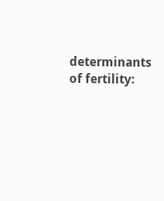determinants of fertility: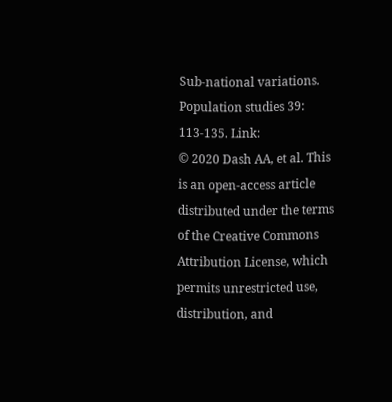Sub-national variations. Population studies 39: 113-135. Link:
© 2020 Dash AA, et al. This is an open-access article distributed under the terms of the Creative Commons Attribution License, which permits unrestricted use, distribution, and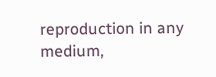reproduction in any medium,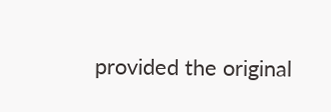provided the original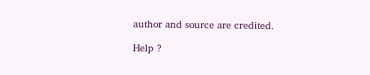author and source are credited.

Help ?